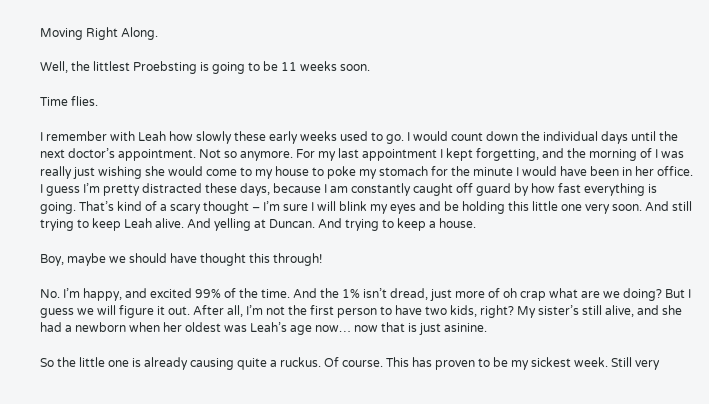Moving Right Along.

Well, the littlest Proebsting is going to be 11 weeks soon.

Time flies.

I remember with Leah how slowly these early weeks used to go. I would count down the individual days until the next doctor’s appointment. Not so anymore. For my last appointment I kept forgetting, and the morning of I was really just wishing she would come to my house to poke my stomach for the minute I would have been in her office. I guess I’m pretty distracted these days, because I am constantly caught off guard by how fast everything is going. That’s kind of a scary thought – I’m sure I will blink my eyes and be holding this little one very soon. And still trying to keep Leah alive. And yelling at Duncan. And trying to keep a house.

Boy, maybe we should have thought this through!

No. I’m happy, and excited 99% of the time. And the 1% isn’t dread, just more of oh crap what are we doing? But I guess we will figure it out. After all, I’m not the first person to have two kids, right? My sister’s still alive, and she had a newborn when her oldest was Leah’s age now… now that is just asinine.

So the little one is already causing quite a ruckus. Of course. This has proven to be my sickest week. Still very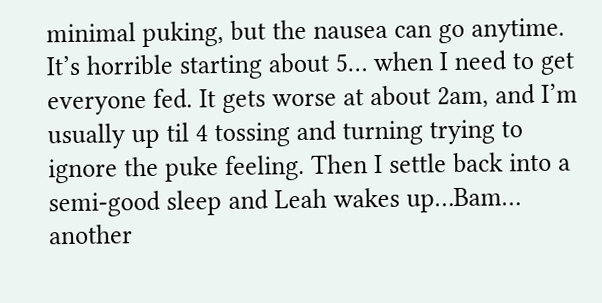minimal puking, but the nausea can go anytime. It’s horrible starting about 5… when I need to get everyone fed. It gets worse at about 2am, and I’m usually up til 4 tossing and turning trying to ignore the puke feeling. Then I settle back into a semi-good sleep and Leah wakes up…Bam… another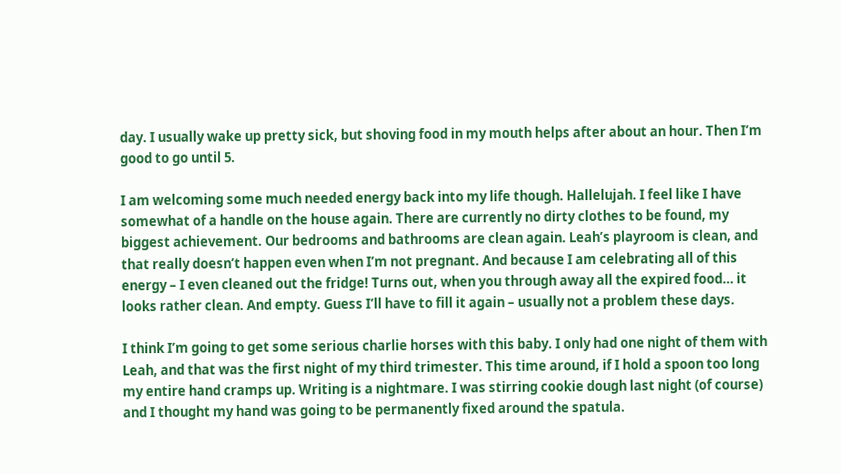day. I usually wake up pretty sick, but shoving food in my mouth helps after about an hour. Then I’m good to go until 5.

I am welcoming some much needed energy back into my life though. Hallelujah. I feel like I have somewhat of a handle on the house again. There are currently no dirty clothes to be found, my biggest achievement. Our bedrooms and bathrooms are clean again. Leah’s playroom is clean, and that really doesn’t happen even when I’m not pregnant. And because I am celebrating all of this energy – I even cleaned out the fridge! Turns out, when you through away all the expired food… it looks rather clean. And empty. Guess I’ll have to fill it again – usually not a problem these days.

I think I’m going to get some serious charlie horses with this baby. I only had one night of them with Leah, and that was the first night of my third trimester. This time around, if I hold a spoon too long my entire hand cramps up. Writing is a nightmare. I was stirring cookie dough last night (of course) and I thought my hand was going to be permanently fixed around the spatula.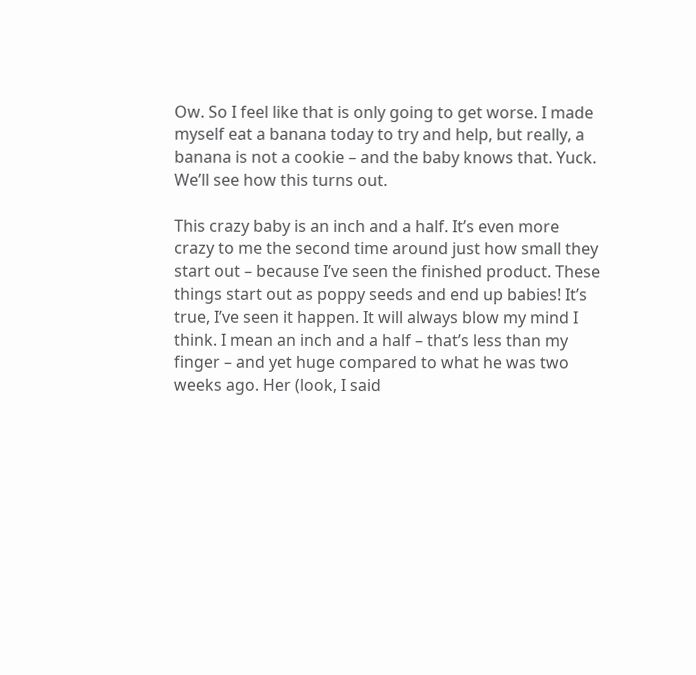Ow. So I feel like that is only going to get worse. I made myself eat a banana today to try and help, but really, a banana is not a cookie – and the baby knows that. Yuck. We’ll see how this turns out.

This crazy baby is an inch and a half. It’s even more crazy to me the second time around just how small they start out – because I’ve seen the finished product. These things start out as poppy seeds and end up babies! It’s true, I’ve seen it happen. It will always blow my mind I think. I mean an inch and a half – that’s less than my finger – and yet huge compared to what he was two weeks ago. Her (look, I said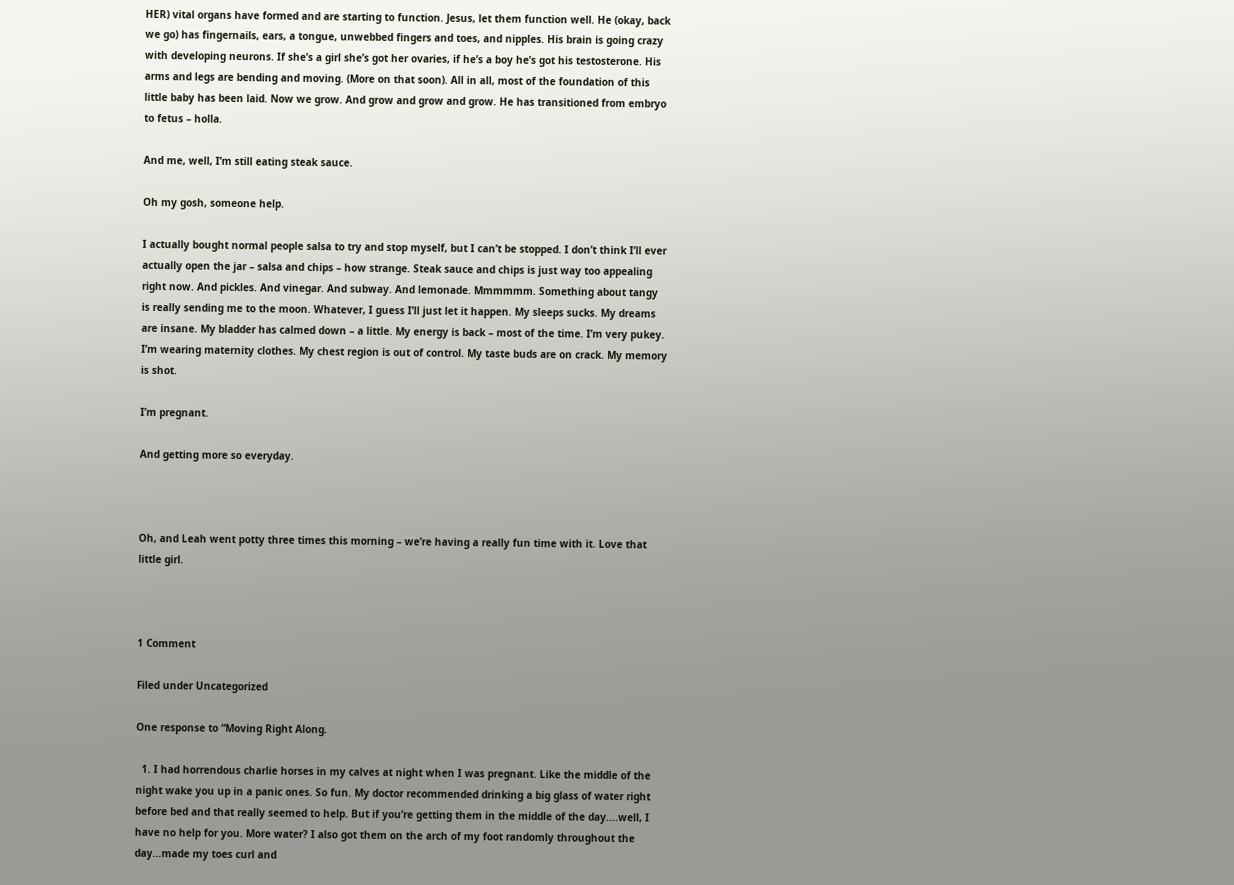HER) vital organs have formed and are starting to function. Jesus, let them function well. He (okay, back we go) has fingernails, ears, a tongue, unwebbed fingers and toes, and nipples. His brain is going crazy with developing neurons. If she’s a girl she’s got her ovaries, if he’s a boy he’s got his testosterone. His arms and legs are bending and moving. (More on that soon). All in all, most of the foundation of this little baby has been laid. Now we grow. And grow and grow and grow. He has transitioned from embryo to fetus – holla.

And me, well, I’m still eating steak sauce.

Oh my gosh, someone help.

I actually bought normal people salsa to try and stop myself, but I can’t be stopped. I don’t think I’ll ever actually open the jar – salsa and chips – how strange. Steak sauce and chips is just way too appealing right now. And pickles. And vinegar. And subway. And lemonade. Mmmmmm. Something about tangy is really sending me to the moon. Whatever, I guess I’ll just let it happen. My sleeps sucks. My dreams are insane. My bladder has calmed down – a little. My energy is back – most of the time. I’m very pukey. I’m wearing maternity clothes. My chest region is out of control. My taste buds are on crack. My memory is shot.

I’m pregnant.

And getting more so everyday.



Oh, and Leah went potty three times this morning – we’re having a really fun time with it. Love that little girl.



1 Comment

Filed under Uncategorized

One response to “Moving Right Along.

  1. I had horrendous charlie horses in my calves at night when I was pregnant. Like the middle of the night wake you up in a panic ones. So fun. My doctor recommended drinking a big glass of water right before bed and that really seemed to help. But if you’re getting them in the middle of the day….well, I have no help for you. More water? I also got them on the arch of my foot randomly throughout the day…made my toes curl and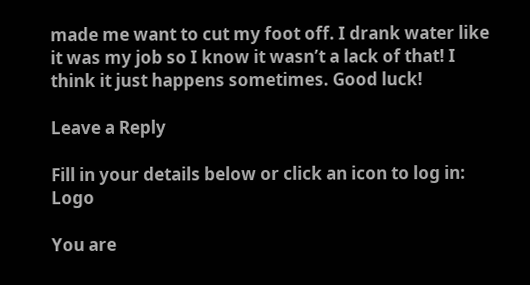made me want to cut my foot off. I drank water like it was my job so I know it wasn’t a lack of that! I think it just happens sometimes. Good luck!

Leave a Reply

Fill in your details below or click an icon to log in: Logo

You are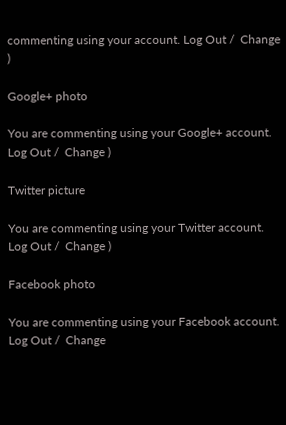commenting using your account. Log Out /  Change )

Google+ photo

You are commenting using your Google+ account. Log Out /  Change )

Twitter picture

You are commenting using your Twitter account. Log Out /  Change )

Facebook photo

You are commenting using your Facebook account. Log Out /  Change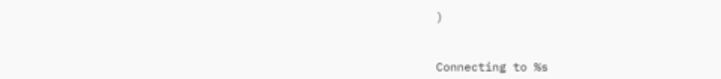)


Connecting to %s